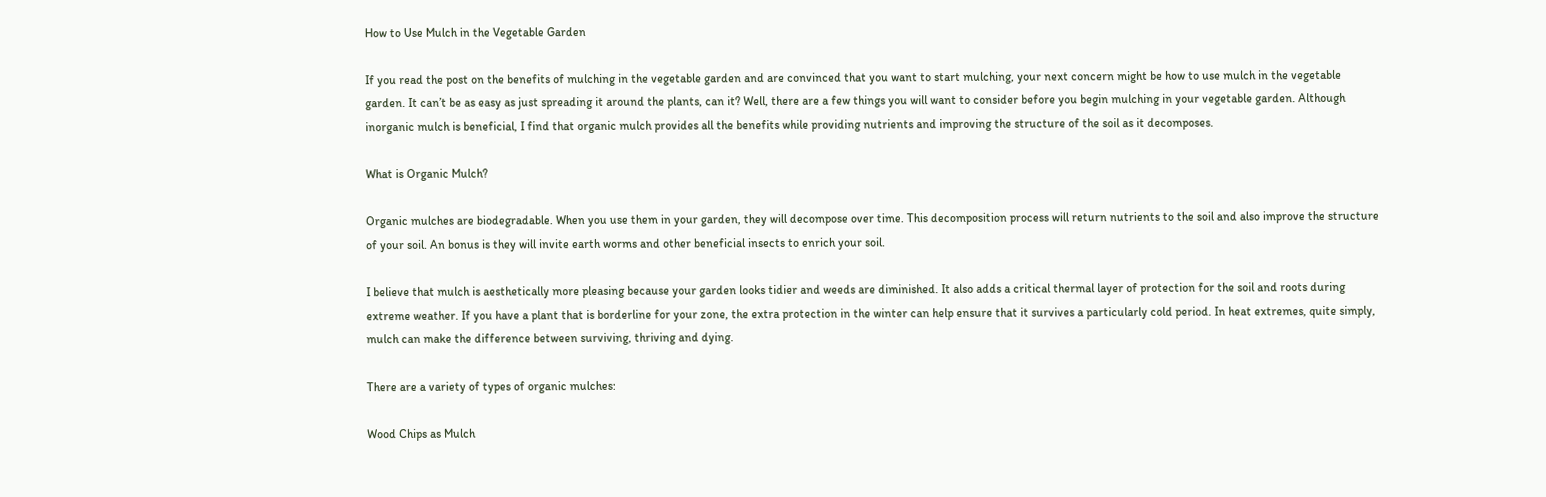How to Use Mulch in the Vegetable Garden

If you read the post on the benefits of mulching in the vegetable garden and are convinced that you want to start mulching, your next concern might be how to use mulch in the vegetable garden. It can’t be as easy as just spreading it around the plants, can it? Well, there are a few things you will want to consider before you begin mulching in your vegetable garden. Although inorganic mulch is beneficial, I find that organic mulch provides all the benefits while providing nutrients and improving the structure of the soil as it decomposes.

What is Organic Mulch?

Organic mulches are biodegradable. When you use them in your garden, they will decompose over time. This decomposition process will return nutrients to the soil and also improve the structure of your soil. An bonus is they will invite earth worms and other beneficial insects to enrich your soil.

I believe that mulch is aesthetically more pleasing because your garden looks tidier and weeds are diminished. It also adds a critical thermal layer of protection for the soil and roots during extreme weather. If you have a plant that is borderline for your zone, the extra protection in the winter can help ensure that it survives a particularly cold period. In heat extremes, quite simply, mulch can make the difference between surviving, thriving and dying.

There are a variety of types of organic mulches:

Wood Chips as Mulch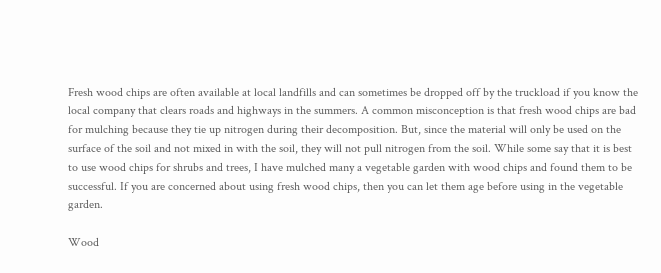Fresh wood chips are often available at local landfills and can sometimes be dropped off by the truckload if you know the local company that clears roads and highways in the summers. A common misconception is that fresh wood chips are bad for mulching because they tie up nitrogen during their decomposition. But, since the material will only be used on the surface of the soil and not mixed in with the soil, they will not pull nitrogen from the soil. While some say that it is best to use wood chips for shrubs and trees, I have mulched many a vegetable garden with wood chips and found them to be successful. If you are concerned about using fresh wood chips, then you can let them age before using in the vegetable garden.

Wood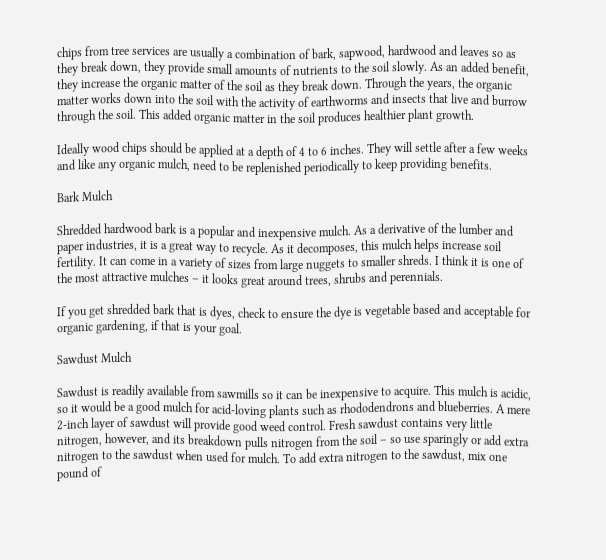chips from tree services are usually a combination of bark, sapwood, hardwood and leaves so as they break down, they provide small amounts of nutrients to the soil slowly. As an added benefit, they increase the organic matter of the soil as they break down. Through the years, the organic matter works down into the soil with the activity of earthworms and insects that live and burrow through the soil. This added organic matter in the soil produces healthier plant growth.

Ideally wood chips should be applied at a depth of 4 to 6 inches. They will settle after a few weeks and like any organic mulch, need to be replenished periodically to keep providing benefits.

Bark Mulch

Shredded hardwood bark is a popular and inexpensive mulch. As a derivative of the lumber and paper industries, it is a great way to recycle. As it decomposes, this mulch helps increase soil fertility. It can come in a variety of sizes from large nuggets to smaller shreds. I think it is one of the most attractive mulches – it looks great around trees, shrubs and perennials.

If you get shredded bark that is dyes, check to ensure the dye is vegetable based and acceptable for organic gardening, if that is your goal.

Sawdust Mulch

Sawdust is readily available from sawmills so it can be inexpensive to acquire. This mulch is acidic, so it would be a good mulch for acid-loving plants such as rhododendrons and blueberries. A mere 2-inch layer of sawdust will provide good weed control. Fresh sawdust contains very little nitrogen, however, and its breakdown pulls nitrogen from the soil – so use sparingly or add extra nitrogen to the sawdust when used for mulch. To add extra nitrogen to the sawdust, mix one pound of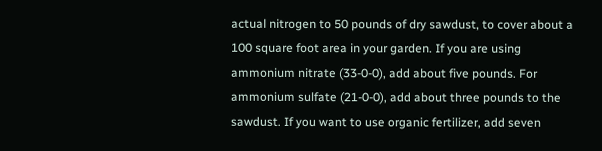actual nitrogen to 50 pounds of dry sawdust, to cover about a 100 square foot area in your garden. If you are using ammonium nitrate (33-0-0), add about five pounds. For ammonium sulfate (21-0-0), add about three pounds to the sawdust. If you want to use organic fertilizer, add seven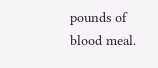pounds of blood meal.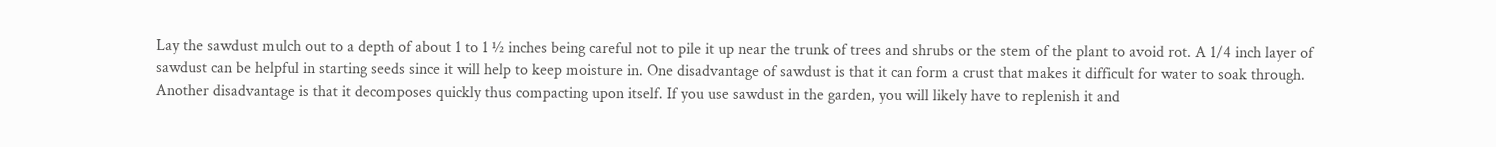Lay the sawdust mulch out to a depth of about 1 to 1 ½ inches being careful not to pile it up near the trunk of trees and shrubs or the stem of the plant to avoid rot. A 1/4 inch layer of sawdust can be helpful in starting seeds since it will help to keep moisture in. One disadvantage of sawdust is that it can form a crust that makes it difficult for water to soak through. Another disadvantage is that it decomposes quickly thus compacting upon itself. If you use sawdust in the garden, you will likely have to replenish it and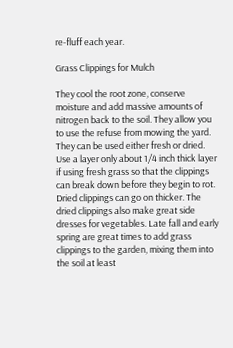re-fluff each year.

Grass Clippings for Mulch

They cool the root zone, conserve moisture and add massive amounts of nitrogen back to the soil. They allow you to use the refuse from mowing the yard. They can be used either fresh or dried. Use a layer only about 1/4 inch thick layer if using fresh grass so that the clippings can break down before they begin to rot. Dried clippings can go on thicker. The dried clippings also make great side dresses for vegetables. Late fall and early spring are great times to add grass clippings to the garden, mixing them into the soil at least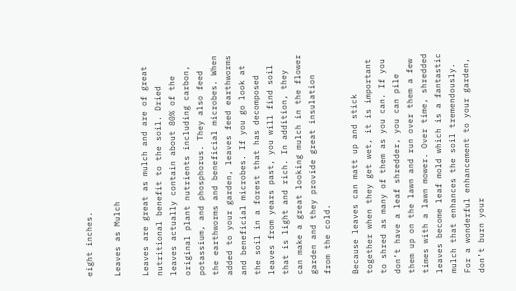eight inches.

Leaves as Mulch

Leaves are great as mulch and are of great nutritional benefit to the soil. Dried leaves actually contain about 80% of the original plant nutrients including carbon, potassium, and phosphorus. They also feed the earthworms and beneficial microbes. When added to your garden, leaves feed earthworms and beneficial microbes. If you go look at the soil in a forest that has decomposed leaves from years past, you will find soil that is light and rich. In addition, they can make a great looking mulch in the flower garden and they provide great insulation from the cold.

Because leaves can matt up and stick together when they get wet, it is important to shred as many of them as you can. If you don’t have a leaf shredder, you can pile them up on the lawn and run over them a few times with a lawn mower. Over time, shredded leaves become leaf mold which is a fantastic mulch that enhances the soil tremendously. For a wonderful enhancement to your garden, don’t burn your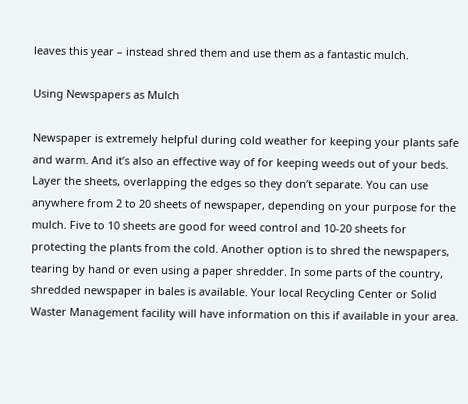leaves this year – instead shred them and use them as a fantastic mulch.

Using Newspapers as Mulch

Newspaper is extremely helpful during cold weather for keeping your plants safe and warm. And it’s also an effective way of for keeping weeds out of your beds. Layer the sheets, overlapping the edges so they don’t separate. You can use anywhere from 2 to 20 sheets of newspaper, depending on your purpose for the mulch. Five to 10 sheets are good for weed control and 10-20 sheets for protecting the plants from the cold. Another option is to shred the newspapers, tearing by hand or even using a paper shredder. In some parts of the country, shredded newspaper in bales is available. Your local Recycling Center or Solid Waster Management facility will have information on this if available in your area.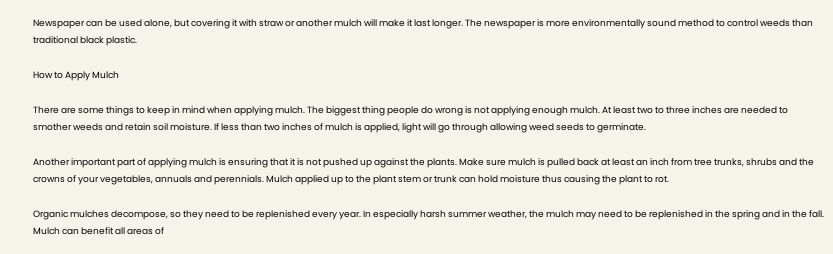Newspaper can be used alone, but covering it with straw or another mulch will make it last longer. The newspaper is more environmentally sound method to control weeds than traditional black plastic.

How to Apply Mulch

There are some things to keep in mind when applying mulch. The biggest thing people do wrong is not applying enough mulch. At least two to three inches are needed to smother weeds and retain soil moisture. If less than two inches of mulch is applied, light will go through allowing weed seeds to germinate.

Another important part of applying mulch is ensuring that it is not pushed up against the plants. Make sure mulch is pulled back at least an inch from tree trunks, shrubs and the crowns of your vegetables, annuals and perennials. Mulch applied up to the plant stem or trunk can hold moisture thus causing the plant to rot.

Organic mulches decompose, so they need to be replenished every year. In especially harsh summer weather, the mulch may need to be replenished in the spring and in the fall. Mulch can benefit all areas of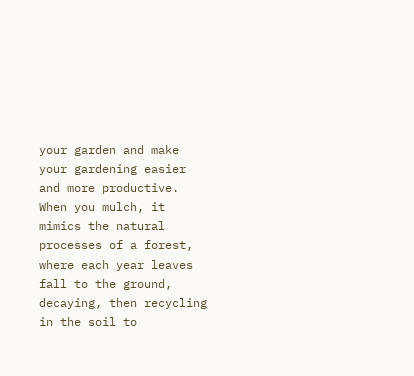your garden and make your gardening easier and more productive. When you mulch, it mimics the natural processes of a forest, where each year leaves fall to the ground, decaying, then recycling in the soil to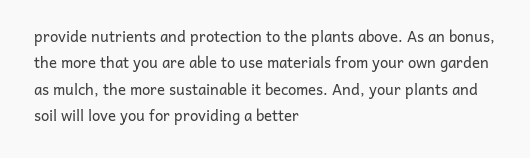provide nutrients and protection to the plants above. As an bonus, the more that you are able to use materials from your own garden as mulch, the more sustainable it becomes. And, your plants and soil will love you for providing a better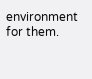environment for them.